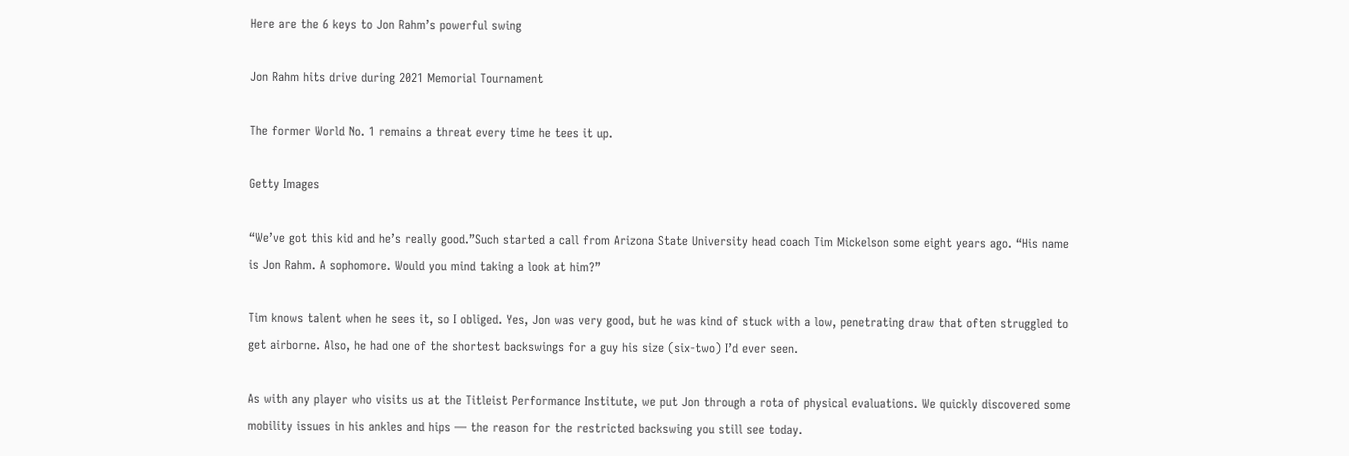Here are the 6 keys to Jon Rahm’s powerful swing

Jon Rahm hits drive during 2021 Memorial Tournament

The former World No. 1 remains a threat every time he tees it up.

Getty Images

“We’ve got this kid and he’s really good.”Such started a call from Arizona State University head coach Tim Mickelson some eight years ago. “His name is Jon Rahm. A sophomore. Would you mind taking a look at him?”

Tim knows talent when he sees it, so I obliged. Yes, Jon was very good, but he was kind of stuck with a low, penetrating draw that often struggled to get airborne. Also, he had one of the shortest backswings for a guy his size (six-two) I’d ever seen.

As with any player who visits us at the Titleist Performance Institute, we put Jon through a rota of physical evaluations. We quickly discovered some mobility issues in his ankles and hips — the reason for the restricted backswing you still see today.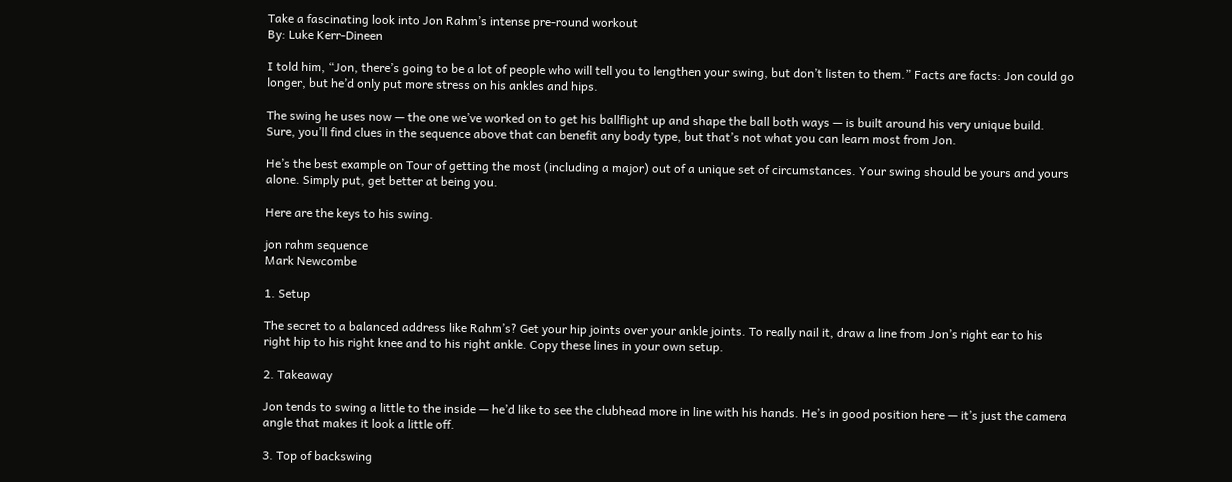Take a fascinating look into Jon Rahm’s intense pre-round workout
By: Luke Kerr-Dineen

I told him, “Jon, there’s going to be a lot of people who will tell you to lengthen your swing, but don’t listen to them.” Facts are facts: Jon could go longer, but he’d only put more stress on his ankles and hips.

The swing he uses now — the one we’ve worked on to get his ballflight up and shape the ball both ways — is built around his very unique build. Sure, you’ll find clues in the sequence above that can benefit any body type, but that’s not what you can learn most from Jon.

He’s the best example on Tour of getting the most (including a major) out of a unique set of circumstances. Your swing should be yours and yours alone. Simply put, get better at being you.

Here are the keys to his swing.

jon rahm sequence
Mark Newcombe

1. Setup

The secret to a balanced address like Rahm’s? Get your hip joints over your ankle joints. To really nail it, draw a line from Jon’s right ear to his right hip to his right knee and to his right ankle. Copy these lines in your own setup.

2. Takeaway

Jon tends to swing a little to the inside — he’d like to see the clubhead more in line with his hands. He’s in good position here — it’s just the camera angle that makes it look a little off.

3. Top of backswing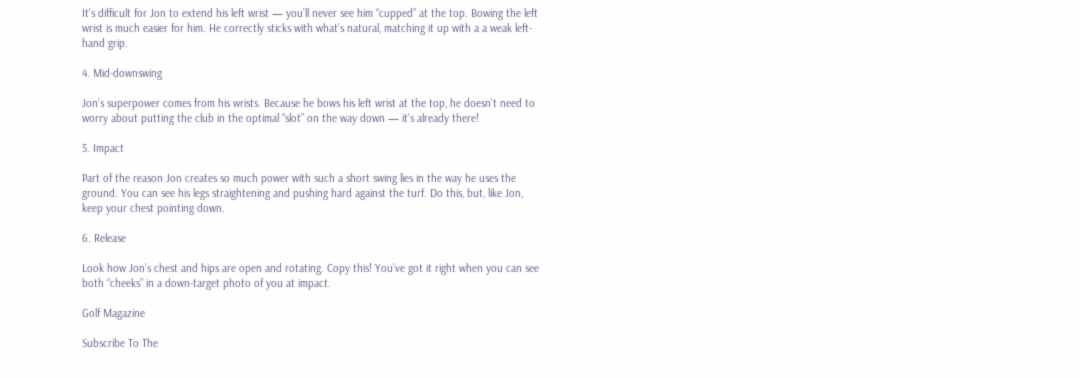It’s difficult for Jon to extend his left wrist — you’ll never see him “cupped” at the top. Bowing the left wrist is much easier for him. He correctly sticks with what’s natural, matching it up with a a weak left-hand grip.

4. Mid-downswing

Jon’s superpower comes from his wrists. Because he bows his left wrist at the top, he doesn’t need to worry about putting the club in the optimal “slot” on the way down — it’s already there!

5. Impact

Part of the reason Jon creates so much power with such a short swing lies in the way he uses the ground. You can see his legs straightening and pushing hard against the turf. Do this, but, like Jon, keep your chest pointing down.

6. Release

Look how Jon’s chest and hips are open and rotating. Copy this! You’ve got it right when you can see both “cheeks” in a down-target photo of you at impact.

Golf Magazine

Subscribe To The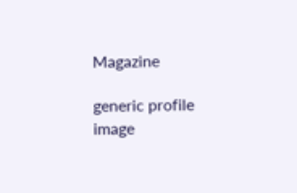Magazine

generic profile image